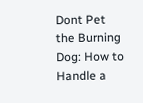Dont Pet the Burning Dog: How to Handle a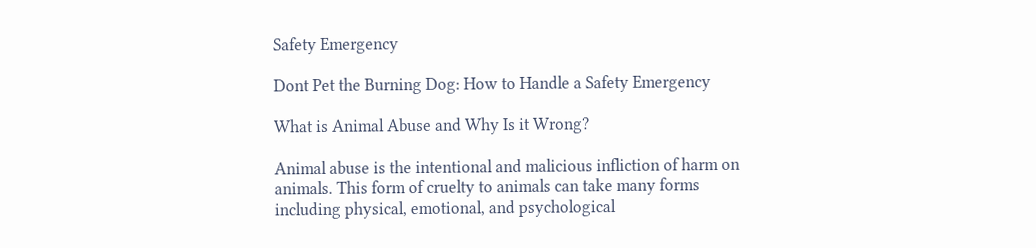Safety Emergency

Dont Pet the Burning Dog: How to Handle a Safety Emergency

What is Animal Abuse and Why Is it Wrong?

Animal abuse is the intentional and malicious infliction of harm on animals. This form of cruelty to animals can take many forms including physical, emotional, and psychological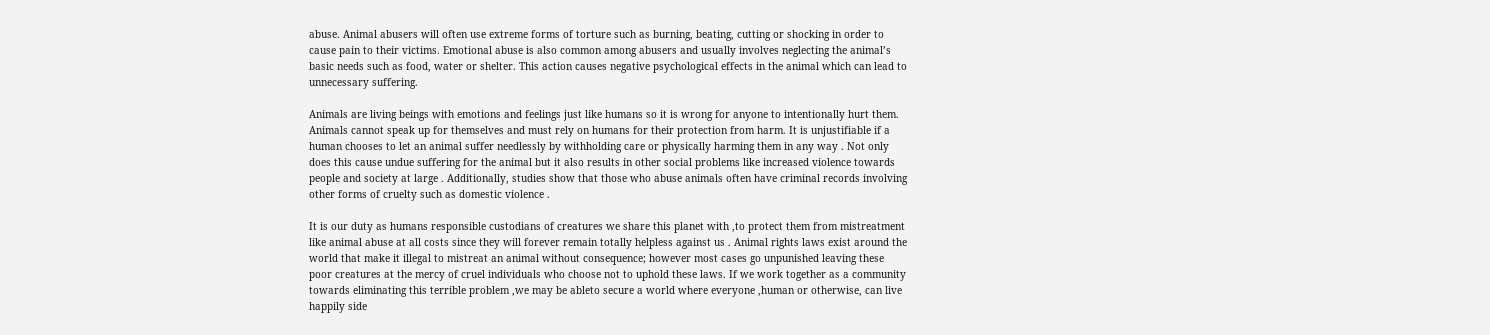abuse. Animal abusers will often use extreme forms of torture such as burning, beating, cutting or shocking in order to cause pain to their victims. Emotional abuse is also common among abusers and usually involves neglecting the animal’s basic needs such as food, water or shelter. This action causes negative psychological effects in the animal which can lead to unnecessary suffering.

Animals are living beings with emotions and feelings just like humans so it is wrong for anyone to intentionally hurt them. Animals cannot speak up for themselves and must rely on humans for their protection from harm. It is unjustifiable if a human chooses to let an animal suffer needlessly by withholding care or physically harming them in any way . Not only does this cause undue suffering for the animal but it also results in other social problems like increased violence towards people and society at large . Additionally, studies show that those who abuse animals often have criminal records involving other forms of cruelty such as domestic violence .

It is our duty as humans responsible custodians of creatures we share this planet with ,to protect them from mistreatment like animal abuse at all costs since they will forever remain totally helpless against us . Animal rights laws exist around the world that make it illegal to mistreat an animal without consequence; however most cases go unpunished leaving these poor creatures at the mercy of cruel individuals who choose not to uphold these laws. If we work together as a community towards eliminating this terrible problem ,we may be ableto secure a world where everyone ,human or otherwise, can live happily side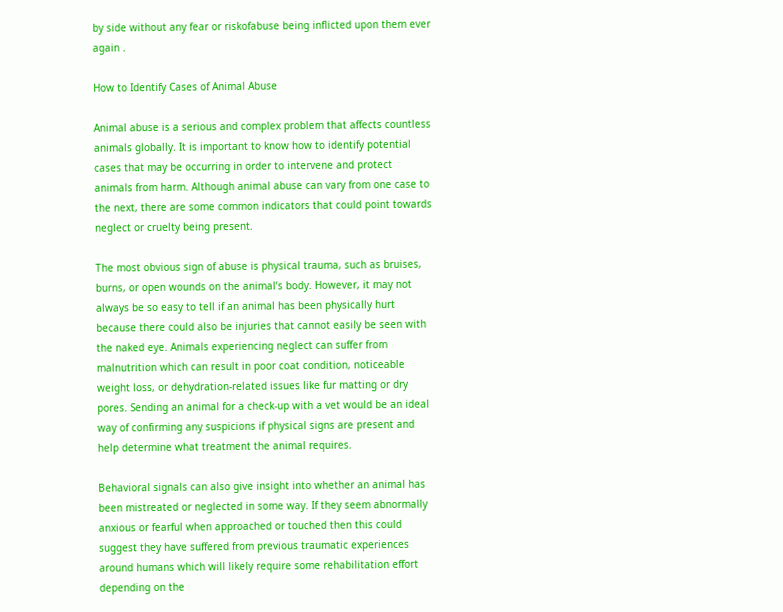by side without any fear or riskofabuse being inflicted upon them ever again .

How to Identify Cases of Animal Abuse

Animal abuse is a serious and complex problem that affects countless animals globally. It is important to know how to identify potential cases that may be occurring in order to intervene and protect animals from harm. Although animal abuse can vary from one case to the next, there are some common indicators that could point towards neglect or cruelty being present.

The most obvious sign of abuse is physical trauma, such as bruises, burns, or open wounds on the animal’s body. However, it may not always be so easy to tell if an animal has been physically hurt because there could also be injuries that cannot easily be seen with the naked eye. Animals experiencing neglect can suffer from malnutrition which can result in poor coat condition, noticeable weight loss, or dehydration-related issues like fur matting or dry pores. Sending an animal for a check-up with a vet would be an ideal way of confirming any suspicions if physical signs are present and help determine what treatment the animal requires.

Behavioral signals can also give insight into whether an animal has been mistreated or neglected in some way. If they seem abnormally anxious or fearful when approached or touched then this could suggest they have suffered from previous traumatic experiences around humans which will likely require some rehabilitation effort depending on the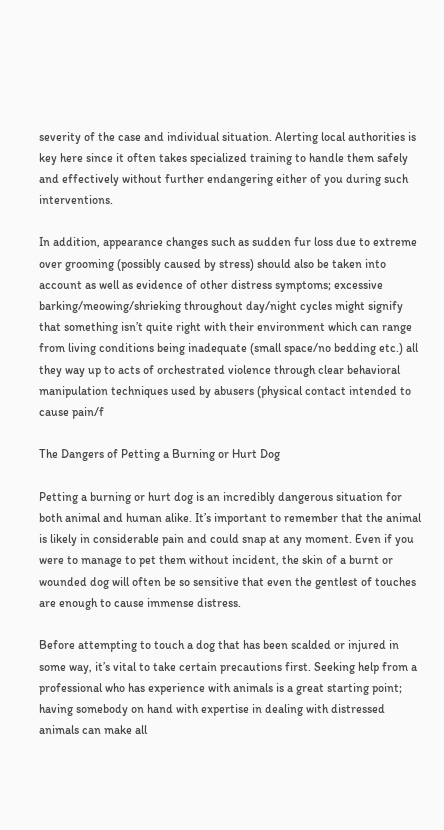severity of the case and individual situation. Alerting local authorities is key here since it often takes specialized training to handle them safely and effectively without further endangering either of you during such interventions.

In addition, appearance changes such as sudden fur loss due to extreme over grooming (possibly caused by stress) should also be taken into account as well as evidence of other distress symptoms; excessive barking/meowing/shrieking throughout day/night cycles might signify that something isn’t quite right with their environment which can range from living conditions being inadequate (small space/no bedding etc.) all they way up to acts of orchestrated violence through clear behavioral manipulation techniques used by abusers (physical contact intended to cause pain/f

The Dangers of Petting a Burning or Hurt Dog

Petting a burning or hurt dog is an incredibly dangerous situation for both animal and human alike. It’s important to remember that the animal is likely in considerable pain and could snap at any moment. Even if you were to manage to pet them without incident, the skin of a burnt or wounded dog will often be so sensitive that even the gentlest of touches are enough to cause immense distress.

Before attempting to touch a dog that has been scalded or injured in some way, it’s vital to take certain precautions first. Seeking help from a professional who has experience with animals is a great starting point; having somebody on hand with expertise in dealing with distressed animals can make all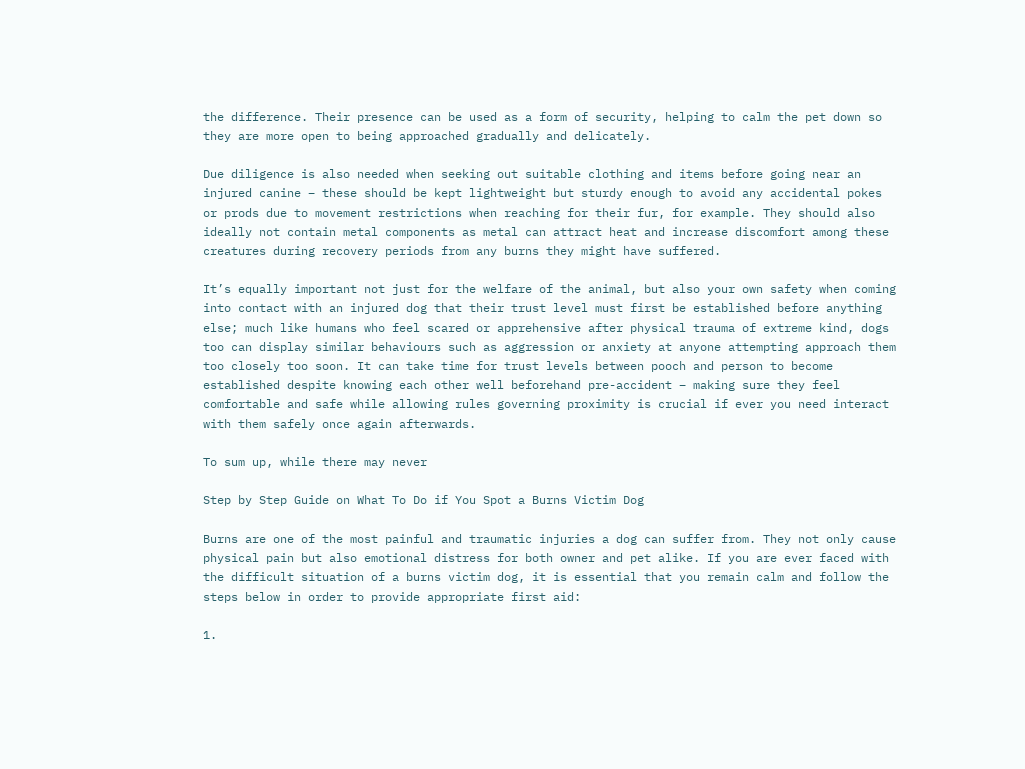the difference. Their presence can be used as a form of security, helping to calm the pet down so they are more open to being approached gradually and delicately.

Due diligence is also needed when seeking out suitable clothing and items before going near an injured canine – these should be kept lightweight but sturdy enough to avoid any accidental pokes or prods due to movement restrictions when reaching for their fur, for example. They should also ideally not contain metal components as metal can attract heat and increase discomfort among these creatures during recovery periods from any burns they might have suffered.

It’s equally important not just for the welfare of the animal, but also your own safety when coming into contact with an injured dog that their trust level must first be established before anything else; much like humans who feel scared or apprehensive after physical trauma of extreme kind, dogs too can display similar behaviours such as aggression or anxiety at anyone attempting approach them too closely too soon. It can take time for trust levels between pooch and person to become established despite knowing each other well beforehand pre-accident – making sure they feel comfortable and safe while allowing rules governing proximity is crucial if ever you need interact with them safely once again afterwards.

To sum up, while there may never

Step by Step Guide on What To Do if You Spot a Burns Victim Dog

Burns are one of the most painful and traumatic injuries a dog can suffer from. They not only cause physical pain but also emotional distress for both owner and pet alike. If you are ever faced with the difficult situation of a burns victim dog, it is essential that you remain calm and follow the steps below in order to provide appropriate first aid:

1.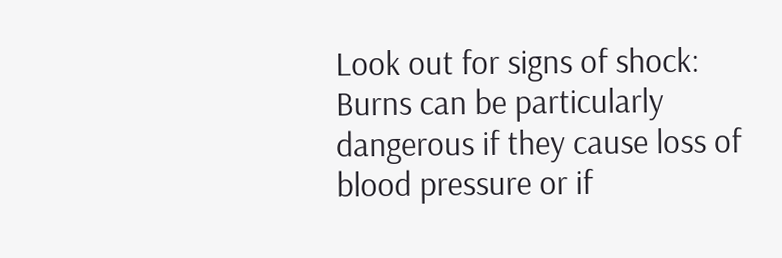Look out for signs of shock: Burns can be particularly dangerous if they cause loss of blood pressure or if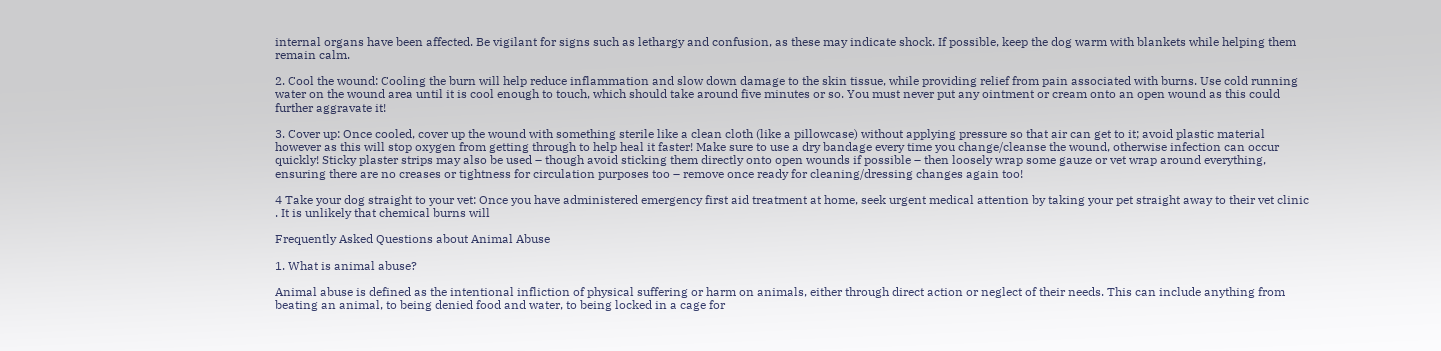internal organs have been affected. Be vigilant for signs such as lethargy and confusion, as these may indicate shock. If possible, keep the dog warm with blankets while helping them remain calm.

2. Cool the wound: Cooling the burn will help reduce inflammation and slow down damage to the skin tissue, while providing relief from pain associated with burns. Use cold running water on the wound area until it is cool enough to touch, which should take around five minutes or so. You must never put any ointment or cream onto an open wound as this could further aggravate it!

3. Cover up: Once cooled, cover up the wound with something sterile like a clean cloth (like a pillowcase) without applying pressure so that air can get to it; avoid plastic material however as this will stop oxygen from getting through to help heal it faster! Make sure to use a dry bandage every time you change/cleanse the wound, otherwise infection can occur quickly! Sticky plaster strips may also be used – though avoid sticking them directly onto open wounds if possible – then loosely wrap some gauze or vet wrap around everything, ensuring there are no creases or tightness for circulation purposes too – remove once ready for cleaning/dressing changes again too!

4 Take your dog straight to your vet: Once you have administered emergency first aid treatment at home, seek urgent medical attention by taking your pet straight away to their vet clinic . It is unlikely that chemical burns will

Frequently Asked Questions about Animal Abuse

1. What is animal abuse?

Animal abuse is defined as the intentional infliction of physical suffering or harm on animals, either through direct action or neglect of their needs. This can include anything from beating an animal, to being denied food and water, to being locked in a cage for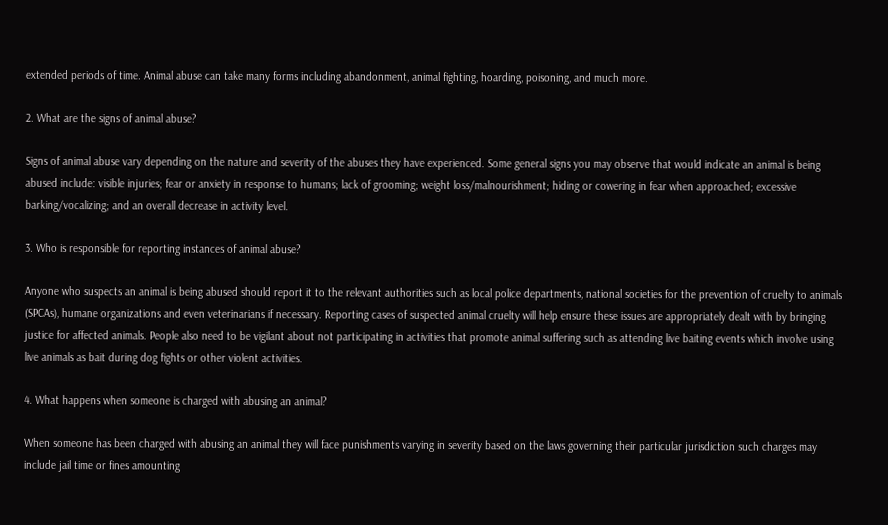extended periods of time. Animal abuse can take many forms including abandonment, animal fighting, hoarding, poisoning, and much more.

2. What are the signs of animal abuse?

Signs of animal abuse vary depending on the nature and severity of the abuses they have experienced. Some general signs you may observe that would indicate an animal is being abused include: visible injuries; fear or anxiety in response to humans; lack of grooming; weight loss/malnourishment; hiding or cowering in fear when approached; excessive barking/vocalizing; and an overall decrease in activity level.

3. Who is responsible for reporting instances of animal abuse?

Anyone who suspects an animal is being abused should report it to the relevant authorities such as local police departments, national societies for the prevention of cruelty to animals (SPCAs), humane organizations and even veterinarians if necessary. Reporting cases of suspected animal cruelty will help ensure these issues are appropriately dealt with by bringing justice for affected animals. People also need to be vigilant about not participating in activities that promote animal suffering such as attending live baiting events which involve using live animals as bait during dog fights or other violent activities.

4. What happens when someone is charged with abusing an animal?

When someone has been charged with abusing an animal they will face punishments varying in severity based on the laws governing their particular jurisdiction such charges may include jail time or fines amounting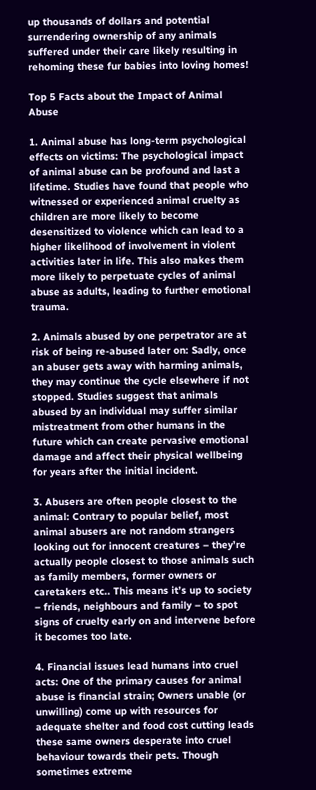up thousands of dollars and potential surrendering ownership of any animals suffered under their care likely resulting in rehoming these fur babies into loving homes!

Top 5 Facts about the Impact of Animal Abuse

1. Animal abuse has long-term psychological effects on victims: The psychological impact of animal abuse can be profound and last a lifetime. Studies have found that people who witnessed or experienced animal cruelty as children are more likely to become desensitized to violence which can lead to a higher likelihood of involvement in violent activities later in life. This also makes them more likely to perpetuate cycles of animal abuse as adults, leading to further emotional trauma.

2. Animals abused by one perpetrator are at risk of being re-abused later on: Sadly, once an abuser gets away with harming animals, they may continue the cycle elsewhere if not stopped. Studies suggest that animals abused by an individual may suffer similar mistreatment from other humans in the future which can create pervasive emotional damage and affect their physical wellbeing for years after the initial incident.

3. Abusers are often people closest to the animal: Contrary to popular belief, most animal abusers are not random strangers looking out for innocent creatures – they’re actually people closest to those animals such as family members, former owners or caretakers etc.. This means it’s up to society – friends, neighbours and family – to spot signs of cruelty early on and intervene before it becomes too late.

4. Financial issues lead humans into cruel acts: One of the primary causes for animal abuse is financial strain; Owners unable (or unwilling) come up with resources for adequate shelter and food cost cutting leads these same owners desperate into cruel behaviour towards their pets. Though sometimes extreme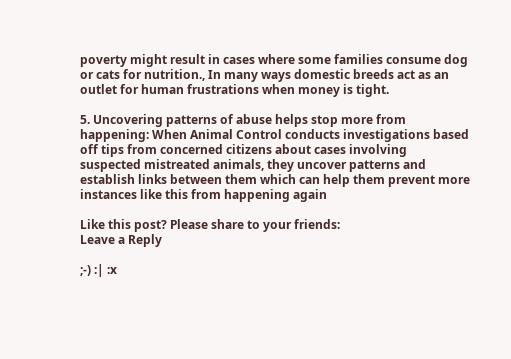poverty might result in cases where some families consume dog or cats for nutrition., In many ways domestic breeds act as an outlet for human frustrations when money is tight.

5. Uncovering patterns of abuse helps stop more from happening: When Animal Control conducts investigations based off tips from concerned citizens about cases involving suspected mistreated animals, they uncover patterns and establish links between them which can help them prevent more instances like this from happening again

Like this post? Please share to your friends:
Leave a Reply

;-) :| :x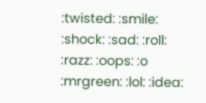:twisted: :smile: :shock: :sad: :roll: :razz: :oops: :o :mrgreen: :lol: :idea: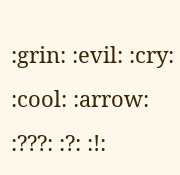:grin: :evil: :cry: :cool: :arrow: :???: :?: :!: